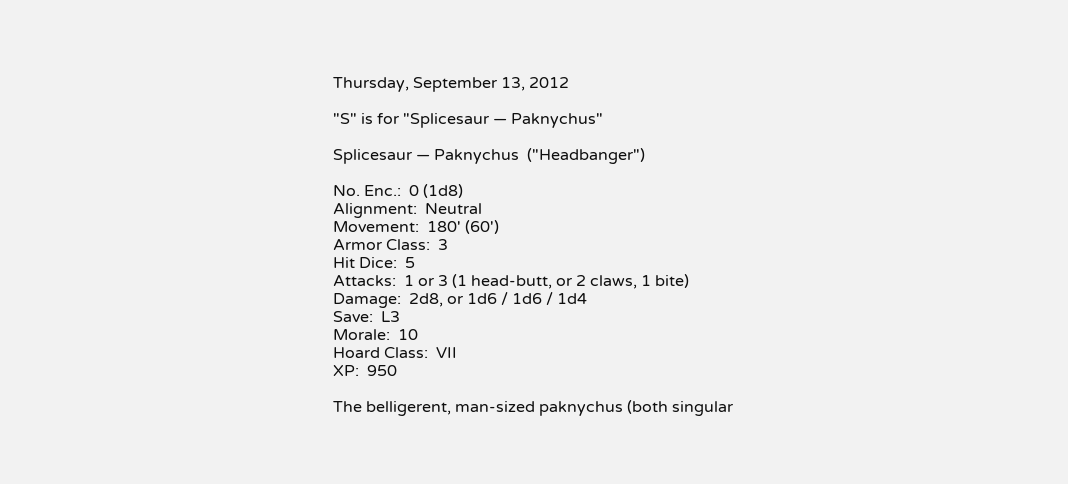Thursday, September 13, 2012

"S" is for "Splicesaur — Paknychus"

Splicesaur — Paknychus  ("Headbanger")

No. Enc.:  0 (1d8)
Alignment:  Neutral
Movement:  180' (60')
Armor Class:  3
Hit Dice:  5
Attacks:  1 or 3 (1 head-butt, or 2 claws, 1 bite)
Damage:  2d8, or 1d6 / 1d6 / 1d4
Save:  L3
Morale:  10
Hoard Class:  VII
XP:  950

The belligerent, man-sized paknychus (both singular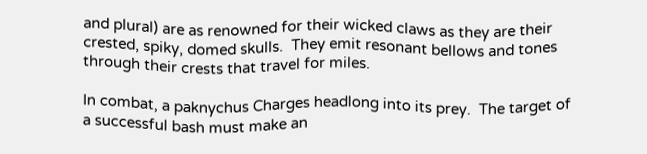and plural) are as renowned for their wicked claws as they are their crested, spiky, domed skulls.  They emit resonant bellows and tones through their crests that travel for miles.

In combat, a paknychus Charges headlong into its prey.  The target of a successful bash must make an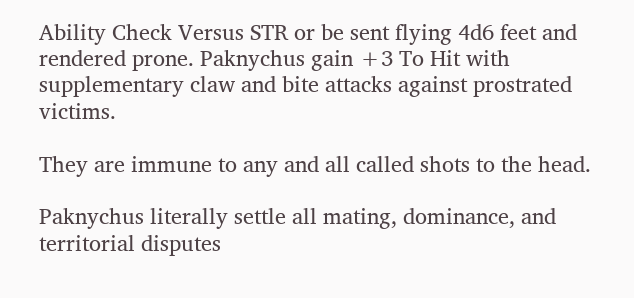Ability Check Versus STR or be sent flying 4d6 feet and rendered prone. Paknychus gain +3 To Hit with supplementary claw and bite attacks against prostrated victims.

They are immune to any and all called shots to the head.

Paknychus literally settle all mating, dominance, and territorial disputes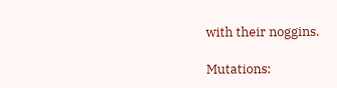with their noggins.

Mutations: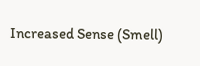Increased Sense (Smell)